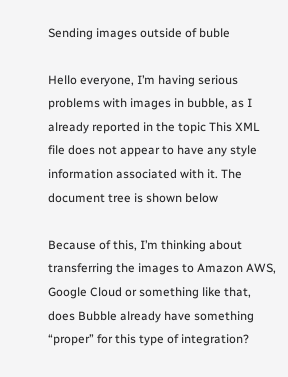Sending images outside of buble

Hello everyone, I’m having serious problems with images in bubble, as I already reported in the topic This XML file does not appear to have any style information associated with it. The document tree is shown below

Because of this, I’m thinking about transferring the images to Amazon AWS, Google Cloud or something like that, does Bubble already have something “proper” for this type of integration?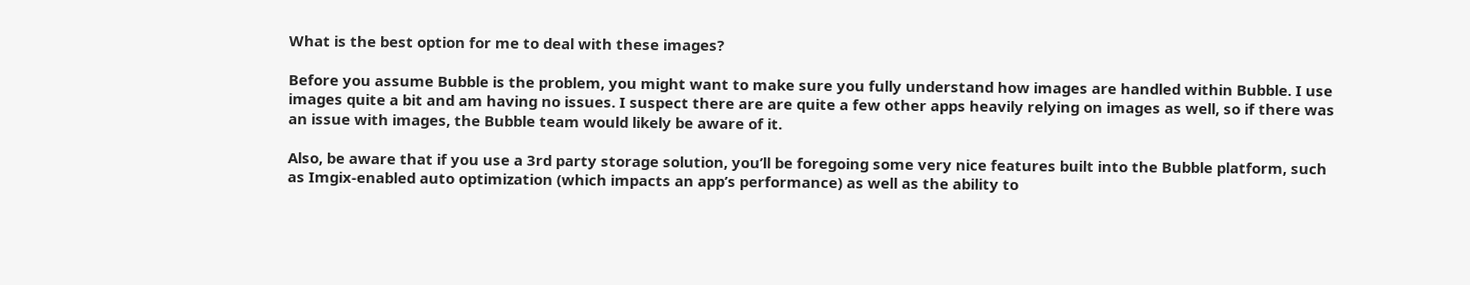What is the best option for me to deal with these images?

Before you assume Bubble is the problem, you might want to make sure you fully understand how images are handled within Bubble. I use images quite a bit and am having no issues. I suspect there are are quite a few other apps heavily relying on images as well, so if there was an issue with images, the Bubble team would likely be aware of it.

Also, be aware that if you use a 3rd party storage solution, you’ll be foregoing some very nice features built into the Bubble platform, such as Imgix-enabled auto optimization (which impacts an app’s performance) as well as the ability to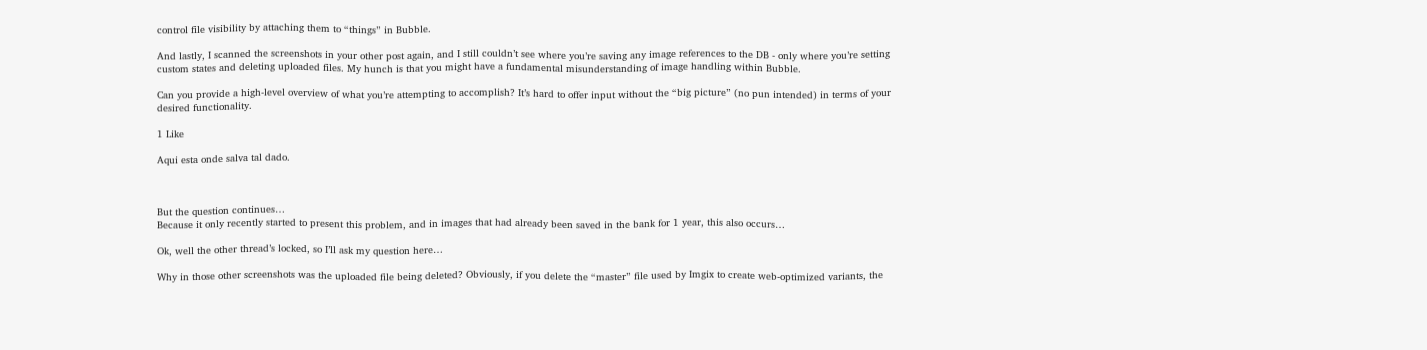control file visibility by attaching them to “things” in Bubble.

And lastly, I scanned the screenshots in your other post again, and I still couldn’t see where you’re saving any image references to the DB - only where you’re setting custom states and deleting uploaded files. My hunch is that you might have a fundamental misunderstanding of image handling within Bubble.

Can you provide a high-level overview of what you’re attempting to accomplish? It’s hard to offer input without the “big picture” (no pun intended) in terms of your desired functionality.

1 Like

Aqui esta onde salva tal dado.



But the question continues…
Because it only recently started to present this problem, and in images that had already been saved in the bank for 1 year, this also occurs…

Ok, well the other thread’s locked, so I’ll ask my question here…

Why in those other screenshots was the uploaded file being deleted? Obviously, if you delete the “master” file used by Imgix to create web-optimized variants, the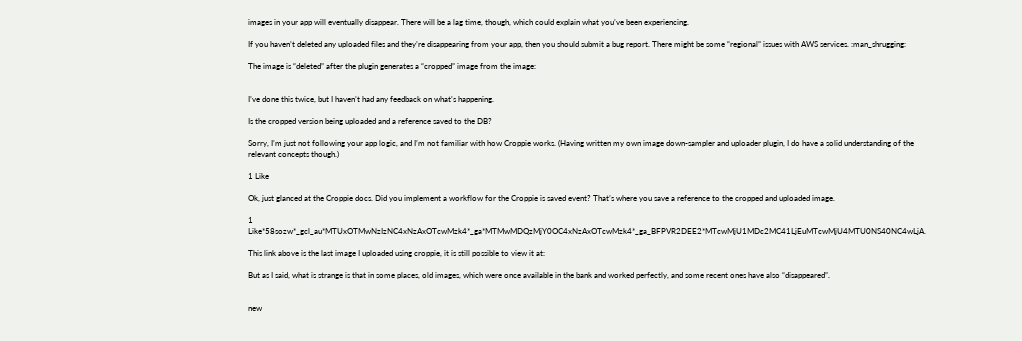images in your app will eventually disappear. There will be a lag time, though, which could explain what you’ve been experiencing.

If you haven’t deleted any uploaded files and they’re disappearing from your app, then you should submit a bug report. There might be some “regional” issues with AWS services. :man_shrugging:

The image is “deleted” after the plugin generates a “cropped” image from the image:


I’ve done this twice, but I haven’t had any feedback on what’s happening.

Is the cropped version being uploaded and a reference saved to the DB?

Sorry, I’m just not following your app logic, and I’m not familiar with how Croppie works. (Having written my own image down-sampler and uploader plugin, I do have a solid understanding of the relevant concepts though.)

1 Like

Ok, just glanced at the Croppie docs. Did you implement a workflow for the Croppie is saved event? That’s where you save a reference to the cropped and uploaded image.

1 Like*58sozw*_gcl_au*MTUxOTMwNzIzNC4xNzAxOTcwMzk4*_ga*MTMwMDQzMjY0OC4xNzAxOTcwMzk4*_ga_BFPVR2DEE2*MTcwMjU1MDc2MC41LjEuMTcwMjU4MTU0NS40NC4wLjA.

This link above is the last image I uploaded using croppie, it is still possible to view it at:

But as I said, what is strange is that in some places, old images, which were once available in the bank and worked perfectly, and some recent ones have also “disappeared”.


new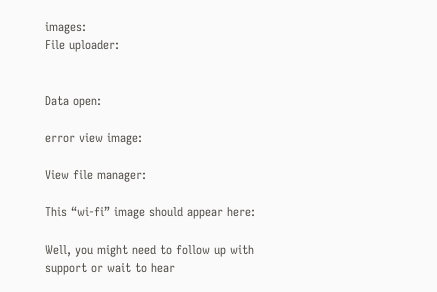images:
File uploader:


Data open:

error view image:

View file manager:

This “wi-fi” image should appear here:

Well, you might need to follow up with support or wait to hear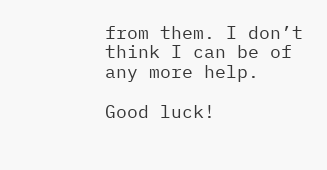from them. I don’t think I can be of any more help.

Good luck!